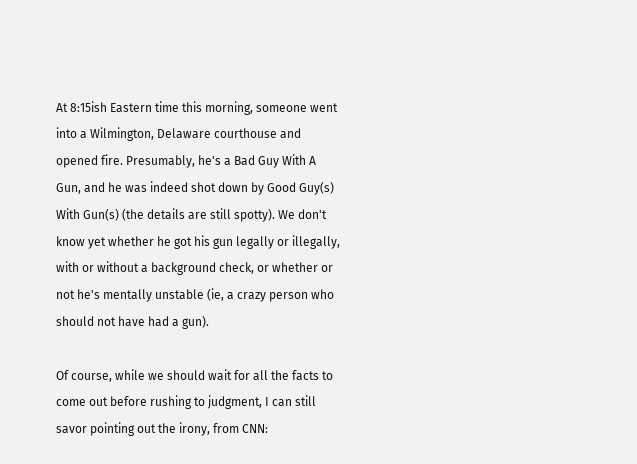At 8:15ish Eastern time this morning, someone went into a Wilmington, Delaware courthouse and opened fire. Presumably, he's a Bad Guy With A Gun, and he was indeed shot down by Good Guy(s) With Gun(s) (the details are still spotty). We don't know yet whether he got his gun legally or illegally, with or without a background check, or whether or not he's mentally unstable (ie, a crazy person who should not have had a gun).

Of course, while we should wait for all the facts to come out before rushing to judgment, I can still savor pointing out the irony, from CNN: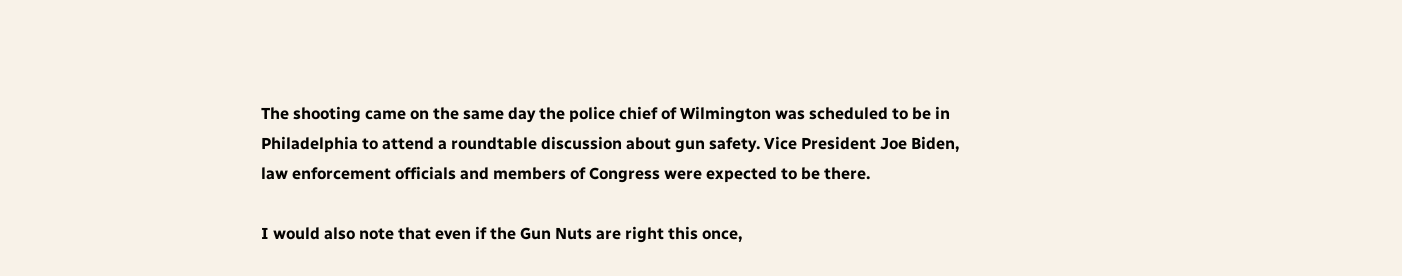The shooting came on the same day the police chief of Wilmington was scheduled to be in Philadelphia to attend a roundtable discussion about gun safety. Vice President Joe Biden, law enforcement officials and members of Congress were expected to be there.

I would also note that even if the Gun Nuts are right this once,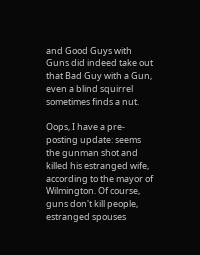and Good Guys with Guns did indeed take out that Bad Guy with a Gun, even a blind squirrel sometimes finds a nut.

Oops, I have a pre-posting update: seems the gunman shot and killed his estranged wife, according to the mayor of Wilmington. Of course, guns don't kill people, estranged spouses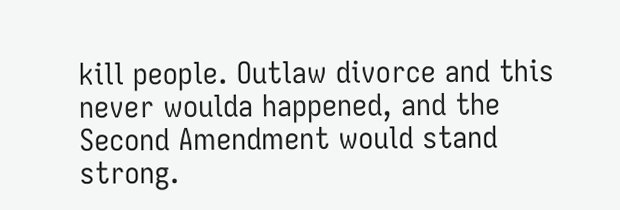kill people. Outlaw divorce and this never woulda happened, and the Second Amendment would stand strong.